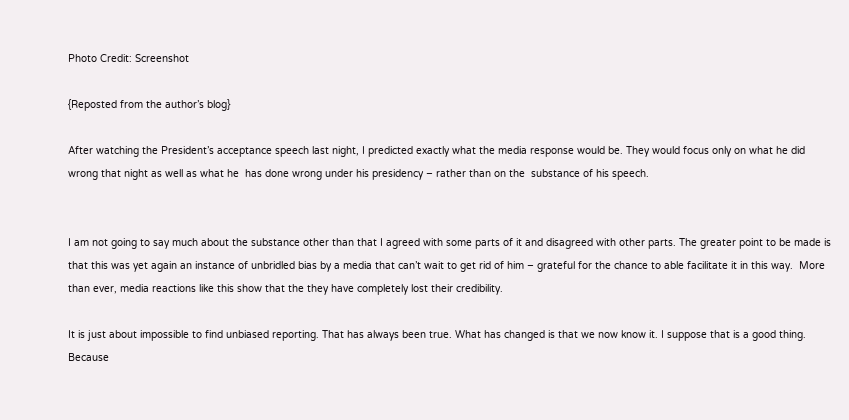Photo Credit: Screenshot

{Reposted from the author’s blog}

After watching the President’s acceptance speech last night, I predicted exactly what the media response would be. They would focus only on what he did wrong that night as well as what he  has done wrong under his presidency – rather than on the  substance of his speech.


I am not going to say much about the substance other than that I agreed with some parts of it and disagreed with other parts. The greater point to be made is that this was yet again an instance of unbridled bias by a media that can’t wait to get rid of him – grateful for the chance to able facilitate it in this way.  More than ever, media reactions like this show that the they have completely lost their credibility.

It is just about impossible to find unbiased reporting. That has always been true. What has changed is that we now know it. I suppose that is a good thing. Because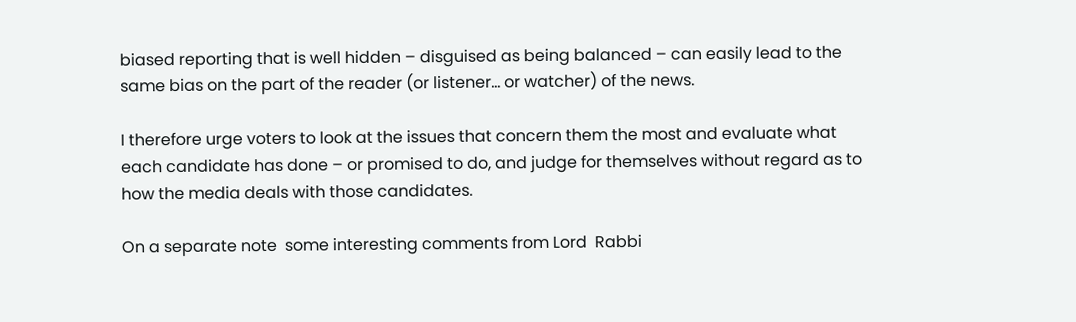biased reporting that is well hidden – disguised as being balanced – can easily lead to the same bias on the part of the reader (or listener… or watcher) of the news.

I therefore urge voters to look at the issues that concern them the most and evaluate what each candidate has done – or promised to do, and judge for themselves without regard as to how the media deals with those candidates.

On a separate note  some interesting comments from Lord  Rabbi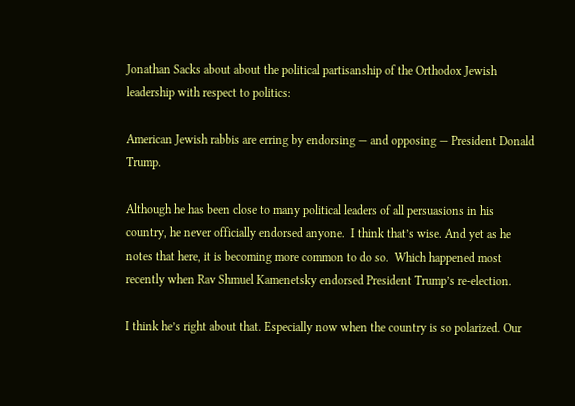Jonathan Sacks about about the political partisanship of the Orthodox Jewish leadership with respect to politics:

American Jewish rabbis are erring by endorsing — and opposing — President Donald Trump.

Although he has been close to many political leaders of all persuasions in his country, he never officially endorsed anyone.  I think that’s wise. And yet as he notes that here, it is becoming more common to do so.  Which happened most recently when Rav Shmuel Kamenetsky endorsed President Trump’s re-election.

I think he’s right about that. Especially now when the country is so polarized. Our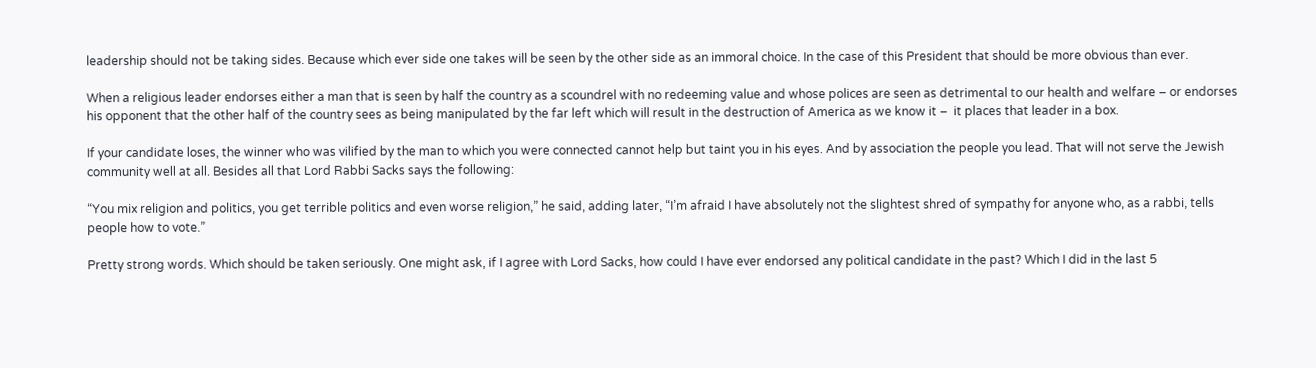leadership should not be taking sides. Because which ever side one takes will be seen by the other side as an immoral choice. In the case of this President that should be more obvious than ever.

When a religious leader endorses either a man that is seen by half the country as a scoundrel with no redeeming value and whose polices are seen as detrimental to our health and welfare – or endorses his opponent that the other half of the country sees as being manipulated by the far left which will result in the destruction of America as we know it –  it places that leader in a box.

If your candidate loses, the winner who was vilified by the man to which you were connected cannot help but taint you in his eyes. And by association the people you lead. That will not serve the Jewish community well at all. Besides all that Lord Rabbi Sacks says the following:

“You mix religion and politics, you get terrible politics and even worse religion,” he said, adding later, “I’m afraid I have absolutely not the slightest shred of sympathy for anyone who, as a rabbi, tells people how to vote.”

Pretty strong words. Which should be taken seriously. One might ask, if I agree with Lord Sacks, how could I have ever endorsed any political candidate in the past? Which I did in the last 5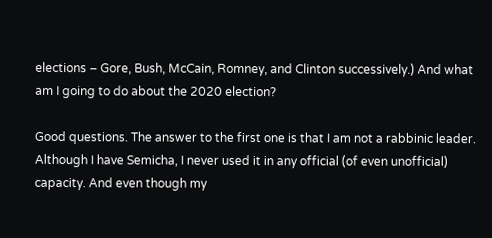elections – Gore, Bush, McCain, Romney, and Clinton successively.) And what am I going to do about the 2020 election?

Good questions. The answer to the first one is that I am not a rabbinic leader. Although I have Semicha, I never used it in any official (of even unofficial) capacity. And even though my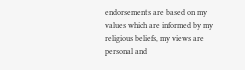endorsements are based on my values which are informed by my religious beliefs, my views are personal and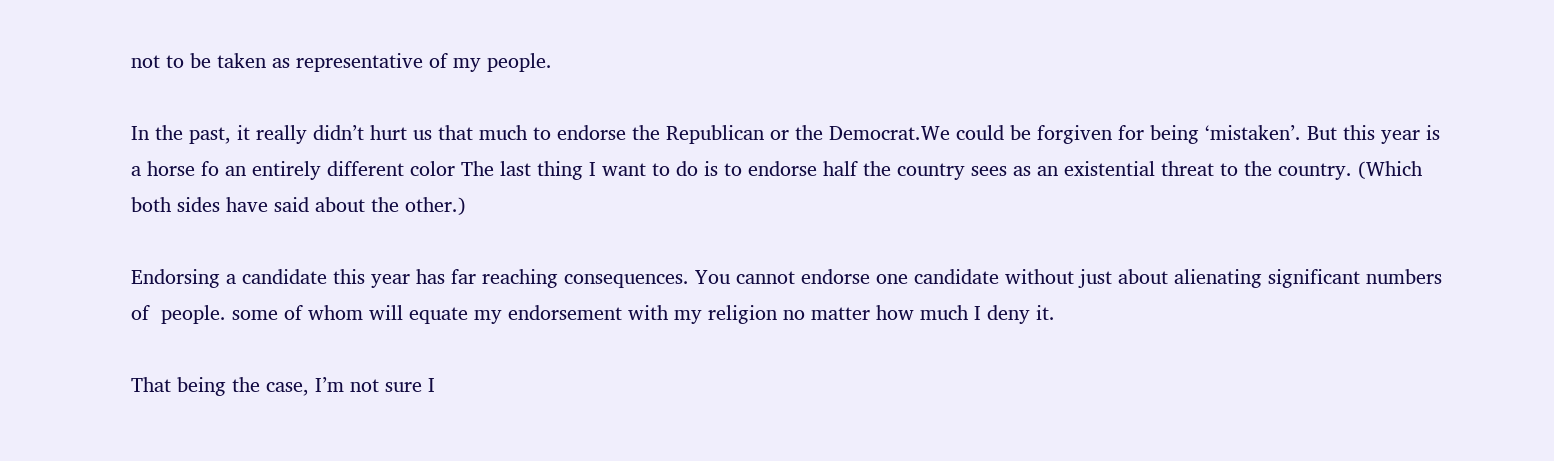not to be taken as representative of my people.

In the past, it really didn’t hurt us that much to endorse the Republican or the Democrat.We could be forgiven for being ‘mistaken’. But this year is a horse fo an entirely different color The last thing I want to do is to endorse half the country sees as an existential threat to the country. (Which both sides have said about the other.)

Endorsing a candidate this year has far reaching consequences. You cannot endorse one candidate without just about alienating significant numbers of  people. some of whom will equate my endorsement with my religion no matter how much I deny it.

That being the case, I’m not sure I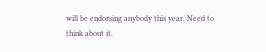will be endorsing anybody this year. Need to think about it.